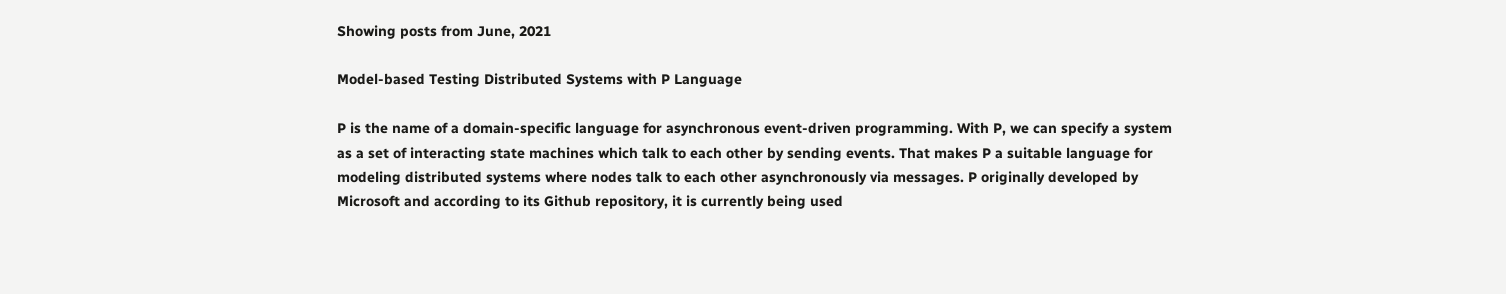Showing posts from June, 2021

Model-based Testing Distributed Systems with P Language

P is the name of a domain-specific language for asynchronous event-driven programming. With P, we can specify a system as a set of interacting state machines which talk to each other by sending events. That makes P a suitable language for modeling distributed systems where nodes talk to each other asynchronously via messages. P originally developed by Microsoft and according to its Github repository, it is currently being used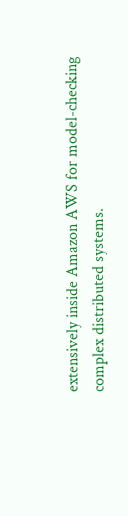extensively inside Amazon AWS for model-checking complex distributed systems.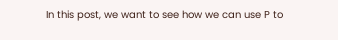In this post, we want to see how we can use P to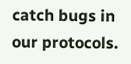catch bugs in our protocols.